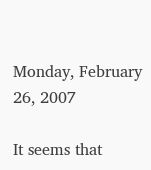Monday, February 26, 2007

It seems that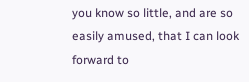you know so little, and are so easily amused, that I can look forward to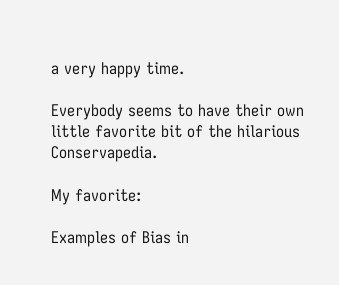a very happy time.

Everybody seems to have their own little favorite bit of the hilarious Conservapedia.

My favorite:

Examples of Bias in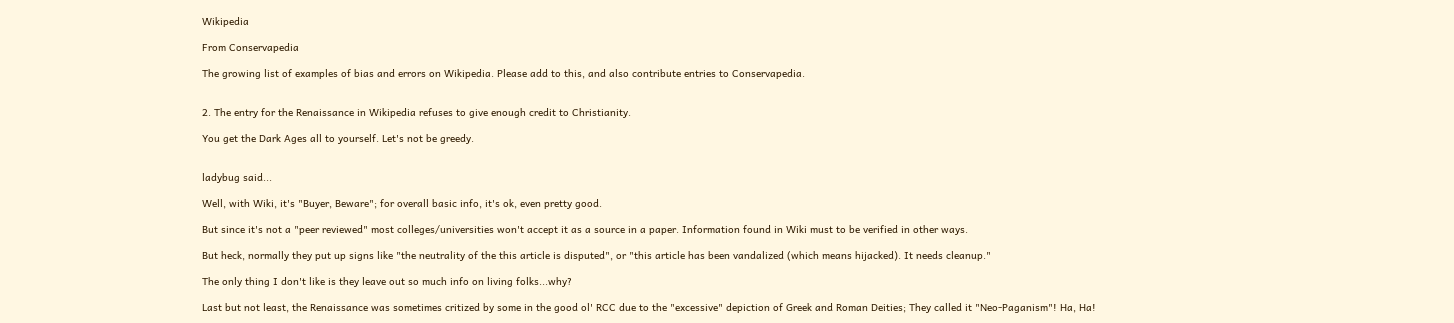Wikipedia

From Conservapedia

The growing list of examples of bias and errors on Wikipedia. Please add to this, and also contribute entries to Conservapedia.


2. The entry for the Renaissance in Wikipedia refuses to give enough credit to Christianity.

You get the Dark Ages all to yourself. Let's not be greedy.


ladybug said...

Well, with Wiki, it's "Buyer, Beware"; for overall basic info, it's ok, even pretty good.

But since it's not a "peer reviewed" most colleges/universities won't accept it as a source in a paper. Information found in Wiki must to be verified in other ways.

But heck, normally they put up signs like "the neutrality of the this article is disputed", or "this article has been vandalized (which means hijacked). It needs cleanup."

The only thing I don't like is they leave out so much info on living folks...why?

Last but not least, the Renaissance was sometimes critized by some in the good ol' RCC due to the "excessive" depiction of Greek and Roman Deities; They called it "Neo-Paganism"! Ha, Ha!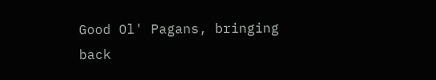Good Ol' Pagans, bringing back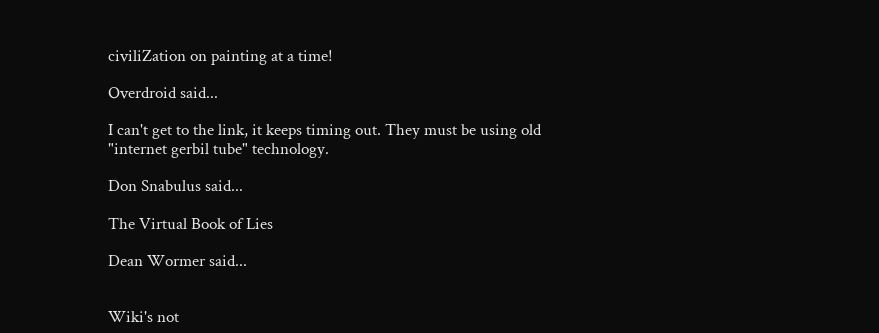civiliZation on painting at a time!

Overdroid said...

I can't get to the link, it keeps timing out. They must be using old "internet gerbil tube" technology.

Don Snabulus said...

The Virtual Book of Lies

Dean Wormer said...


Wiki's not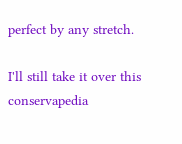perfect by any stretch.

I'll still take it over this conservapedia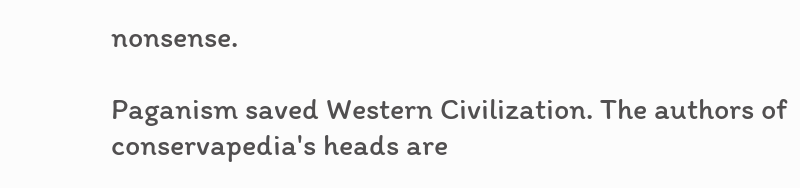nonsense.

Paganism saved Western Civilization. The authors of conservapedia's heads are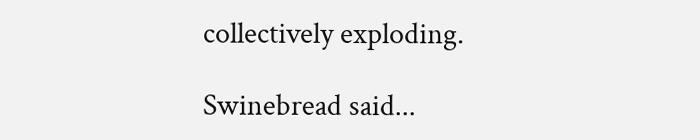collectively exploding.

Swinebread said...